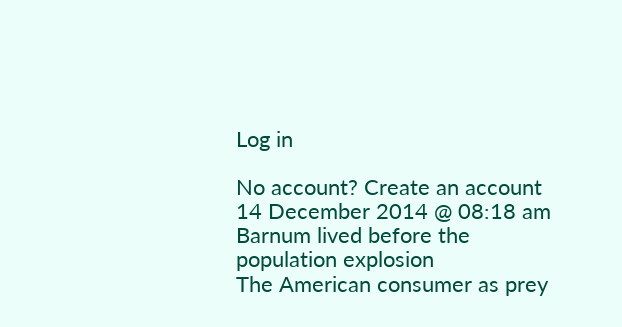Log in

No account? Create an account
14 December 2014 @ 08:18 am
Barnum lived before the population explosion
The American consumer as prey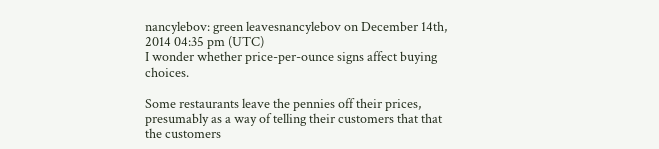nancylebov: green leavesnancylebov on December 14th, 2014 04:35 pm (UTC)
I wonder whether price-per-ounce signs affect buying choices.

Some restaurants leave the pennies off their prices, presumably as a way of telling their customers that that the customers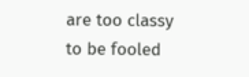are too classy to be fooled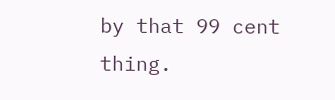by that 99 cent thing.